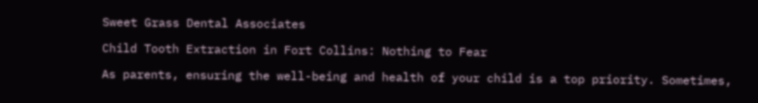Sweet Grass Dental Associates

Child Tooth Extraction in Fort Collins: Nothing to Fear

As parents, ensuring the well-being and health of your child is a top priority. Sometimes,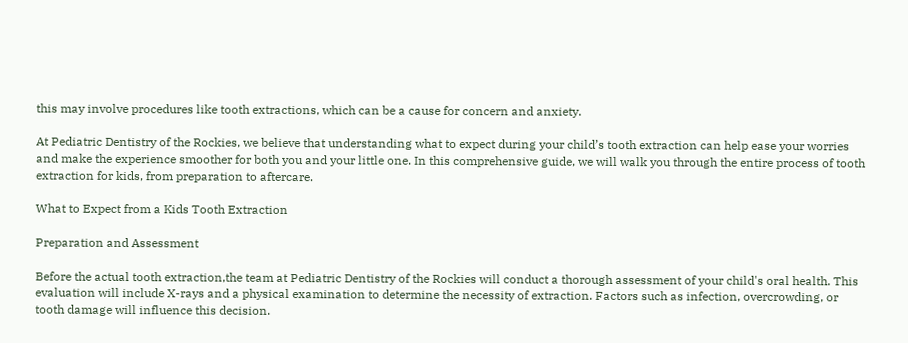this may involve procedures like tooth extractions, which can be a cause for concern and anxiety.

At Pediatric Dentistry of the Rockies, we believe that understanding what to expect during your child’s tooth extraction can help ease your worries and make the experience smoother for both you and your little one. In this comprehensive guide, we will walk you through the entire process of tooth extraction for kids, from preparation to aftercare.

What to Expect from a Kids Tooth Extraction

Preparation and Assessment

Before the actual tooth extraction,the team at Pediatric Dentistry of the Rockies will conduct a thorough assessment of your child's oral health. This evaluation will include X-rays and a physical examination to determine the necessity of extraction. Factors such as infection, overcrowding, or tooth damage will influence this decision.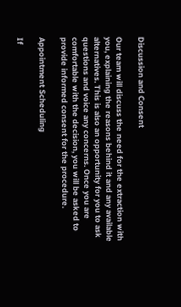Discussion and Consent

Our team will discuss the need for the extraction with you, explaining the reasons behind it and any available alternatives. This is also an opportunity for you to ask questions and voice any concerns. Once you are comfortable with the decision, you will be asked to provide informed consent for the procedure.

Appointment Scheduling

If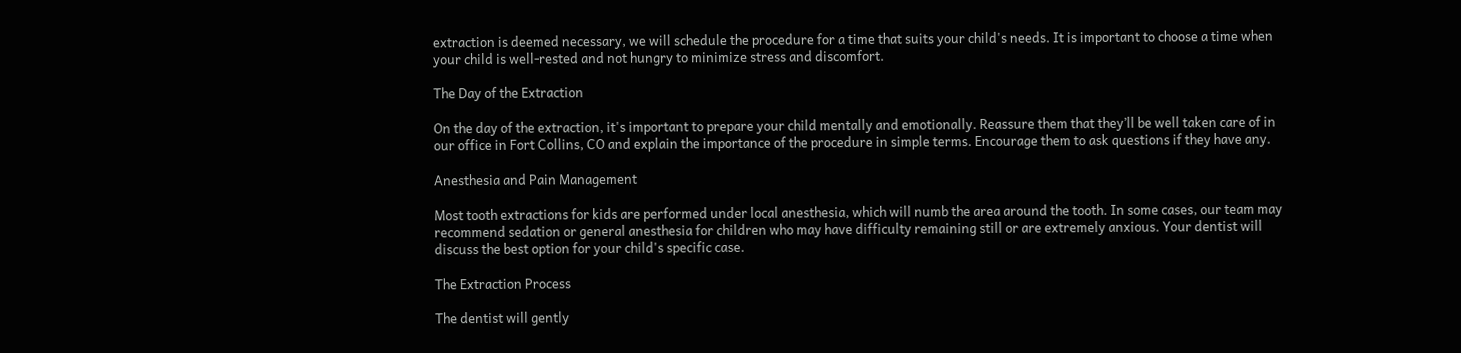extraction is deemed necessary, we will schedule the procedure for a time that suits your child's needs. It is important to choose a time when your child is well-rested and not hungry to minimize stress and discomfort.

The Day of the Extraction

On the day of the extraction, it's important to prepare your child mentally and emotionally. Reassure them that they’ll be well taken care of in our office in Fort Collins, CO and explain the importance of the procedure in simple terms. Encourage them to ask questions if they have any.

Anesthesia and Pain Management

Most tooth extractions for kids are performed under local anesthesia, which will numb the area around the tooth. In some cases, our team may recommend sedation or general anesthesia for children who may have difficulty remaining still or are extremely anxious. Your dentist will discuss the best option for your child's specific case.

The Extraction Process

The dentist will gently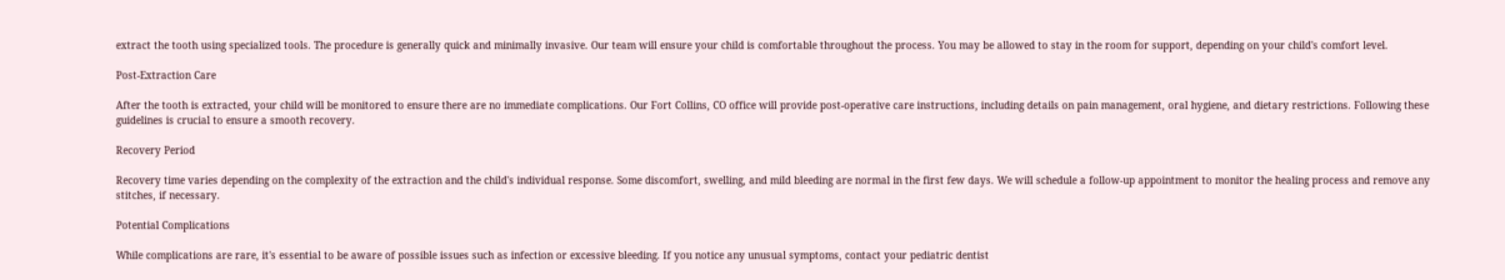extract the tooth using specialized tools. The procedure is generally quick and minimally invasive. Our team will ensure your child is comfortable throughout the process. You may be allowed to stay in the room for support, depending on your child's comfort level.

Post-Extraction Care

After the tooth is extracted, your child will be monitored to ensure there are no immediate complications. Our Fort Collins, CO office will provide post-operative care instructions, including details on pain management, oral hygiene, and dietary restrictions. Following these guidelines is crucial to ensure a smooth recovery.

Recovery Period

Recovery time varies depending on the complexity of the extraction and the child's individual response. Some discomfort, swelling, and mild bleeding are normal in the first few days. We will schedule a follow-up appointment to monitor the healing process and remove any stitches, if necessary.

Potential Complications

While complications are rare, it's essential to be aware of possible issues such as infection or excessive bleeding. If you notice any unusual symptoms, contact your pediatric dentist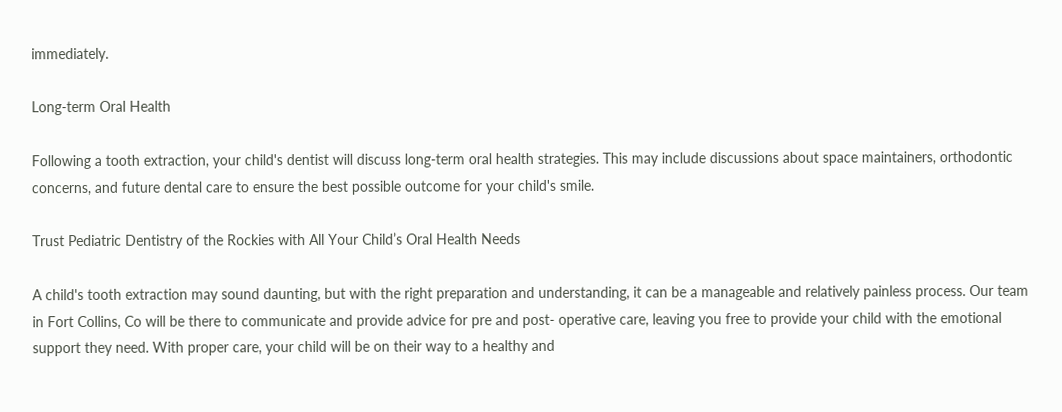immediately.

Long-term Oral Health

Following a tooth extraction, your child's dentist will discuss long-term oral health strategies. This may include discussions about space maintainers, orthodontic concerns, and future dental care to ensure the best possible outcome for your child's smile.

Trust Pediatric Dentistry of the Rockies with All Your Child’s Oral Health Needs

A child's tooth extraction may sound daunting, but with the right preparation and understanding, it can be a manageable and relatively painless process. Our team in Fort Collins, Co will be there to communicate and provide advice for pre and post- operative care, leaving you free to provide your child with the emotional support they need. With proper care, your child will be on their way to a healthy and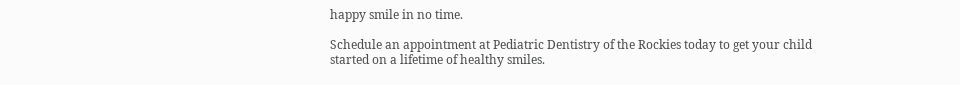happy smile in no time.

Schedule an appointment at Pediatric Dentistry of the Rockies today to get your child started on a lifetime of healthy smiles.